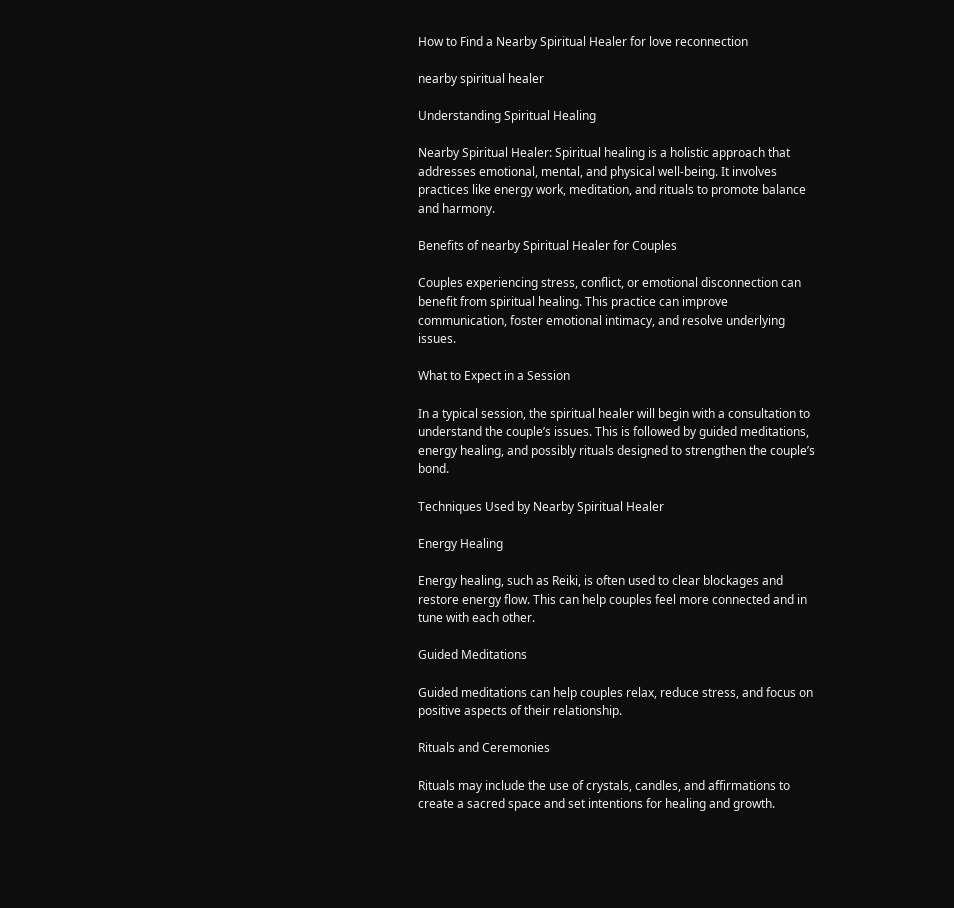How to Find a Nearby Spiritual Healer for love reconnection

nearby spiritual healer

Understanding Spiritual Healing

Nearby Spiritual Healer: Spiritual healing is a holistic approach that addresses emotional, mental, and physical well-being. It involves practices like energy work, meditation, and rituals to promote balance and harmony.

Benefits of nearby Spiritual Healer for Couples

Couples experiencing stress, conflict, or emotional disconnection can benefit from spiritual healing. This practice can improve communication, foster emotional intimacy, and resolve underlying issues.

What to Expect in a Session

In a typical session, the spiritual healer will begin with a consultation to understand the couple’s issues. This is followed by guided meditations, energy healing, and possibly rituals designed to strengthen the couple’s bond.

Techniques Used by Nearby Spiritual Healer

Energy Healing

Energy healing, such as Reiki, is often used to clear blockages and restore energy flow. This can help couples feel more connected and in tune with each other.

Guided Meditations

Guided meditations can help couples relax, reduce stress, and focus on positive aspects of their relationship.

Rituals and Ceremonies

Rituals may include the use of crystals, candles, and affirmations to create a sacred space and set intentions for healing and growth.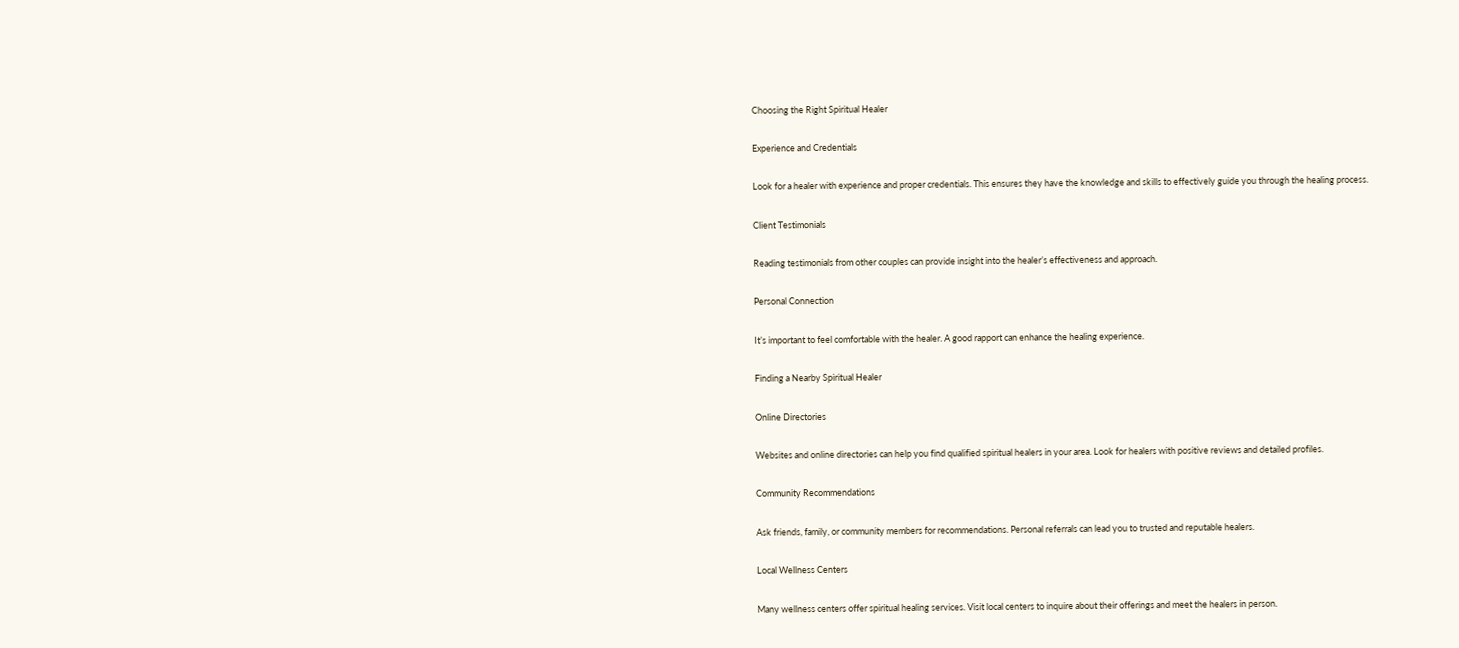Choosing the Right Spiritual Healer

Experience and Credentials

Look for a healer with experience and proper credentials. This ensures they have the knowledge and skills to effectively guide you through the healing process.

Client Testimonials

Reading testimonials from other couples can provide insight into the healer’s effectiveness and approach.

Personal Connection

It’s important to feel comfortable with the healer. A good rapport can enhance the healing experience.

Finding a Nearby Spiritual Healer

Online Directories

Websites and online directories can help you find qualified spiritual healers in your area. Look for healers with positive reviews and detailed profiles.

Community Recommendations

Ask friends, family, or community members for recommendations. Personal referrals can lead you to trusted and reputable healers.

Local Wellness Centers

Many wellness centers offer spiritual healing services. Visit local centers to inquire about their offerings and meet the healers in person.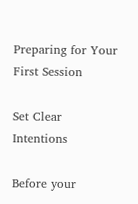Preparing for Your First Session

Set Clear Intentions

Before your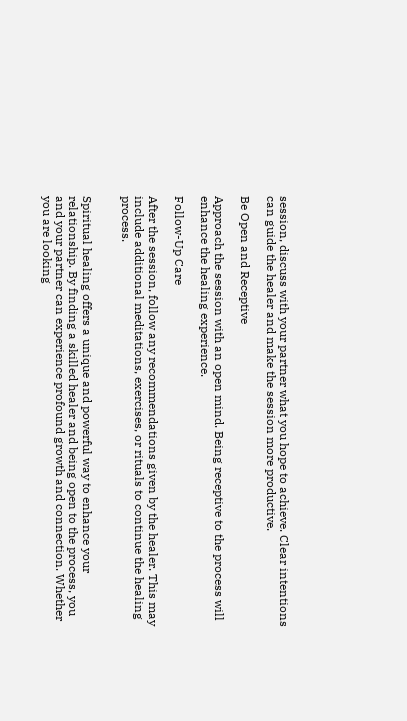session, discuss with your partner what you hope to achieve. Clear intentions can guide the healer and make the session more productive.

Be Open and Receptive

Approach the session with an open mind. Being receptive to the process will enhance the healing experience.

Follow-Up Care

After the session, follow any recommendations given by the healer. This may include additional meditations, exercises, or rituals to continue the healing process.


Spiritual healing offers a unique and powerful way to enhance your relationship. By finding a skilled healer and being open to the process, you and your partner can experience profound growth and connection. Whether you are looking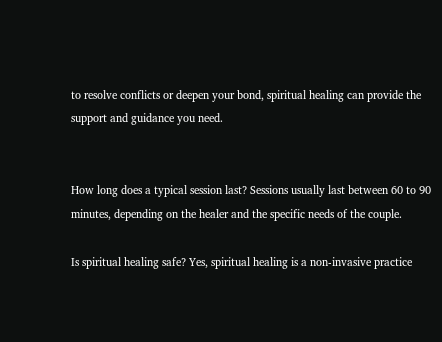to resolve conflicts or deepen your bond, spiritual healing can provide the support and guidance you need.


How long does a typical session last? Sessions usually last between 60 to 90 minutes, depending on the healer and the specific needs of the couple.

Is spiritual healing safe? Yes, spiritual healing is a non-invasive practice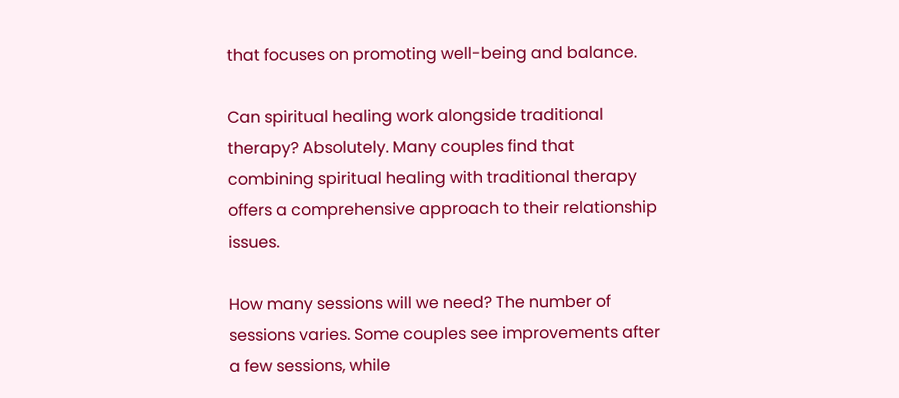that focuses on promoting well-being and balance.

Can spiritual healing work alongside traditional therapy? Absolutely. Many couples find that combining spiritual healing with traditional therapy offers a comprehensive approach to their relationship issues.

How many sessions will we need? The number of sessions varies. Some couples see improvements after a few sessions, while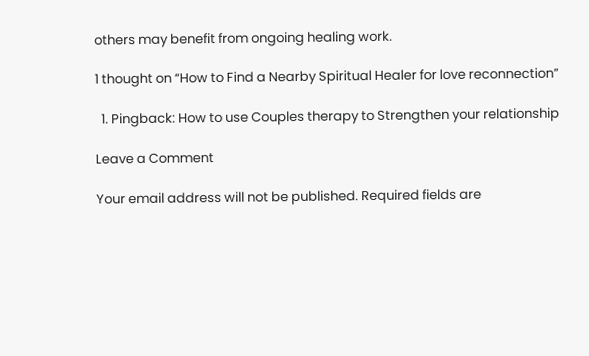others may benefit from ongoing healing work.

1 thought on “How to Find a Nearby Spiritual Healer for love reconnection”

  1. Pingback: How to use Couples therapy to Strengthen your relationship

Leave a Comment

Your email address will not be published. Required fields are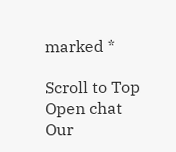marked *

Scroll to Top
Open chat
Our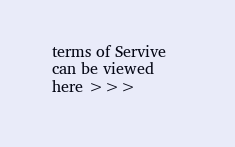terms of Servive can be viewed here >>>